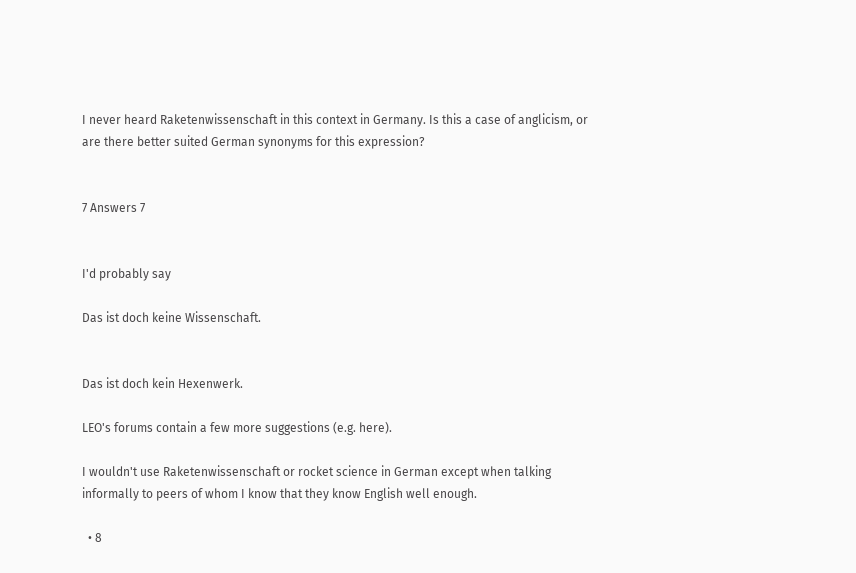I never heard Raketenwissenschaft in this context in Germany. Is this a case of anglicism, or are there better suited German synonyms for this expression?


7 Answers 7


I'd probably say

Das ist doch keine Wissenschaft.


Das ist doch kein Hexenwerk.

LEO's forums contain a few more suggestions (e.g. here).

I wouldn't use Raketenwissenschaft or rocket science in German except when talking informally to peers of whom I know that they know English well enough.

  • 8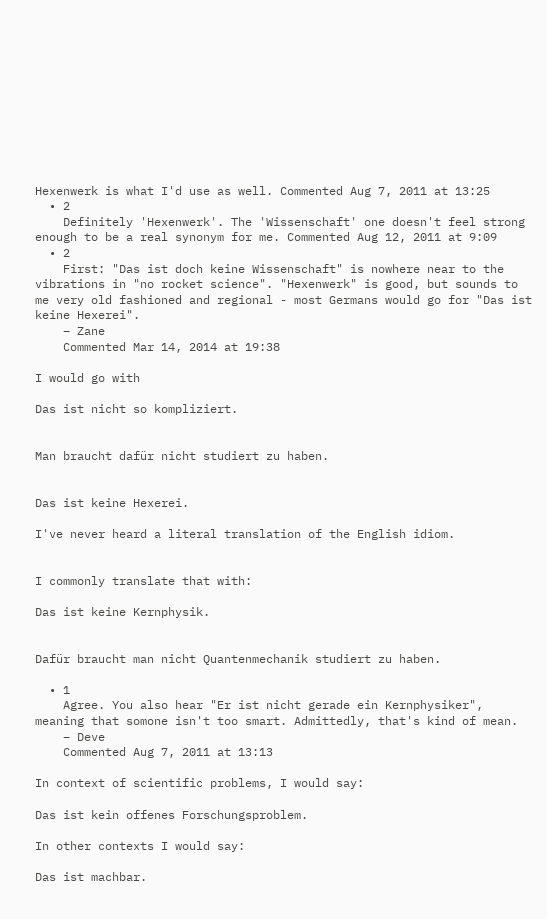Hexenwerk is what I'd use as well. Commented Aug 7, 2011 at 13:25
  • 2
    Definitely 'Hexenwerk'. The 'Wissenschaft' one doesn't feel strong enough to be a real synonym for me. Commented Aug 12, 2011 at 9:09
  • 2
    First: "Das ist doch keine Wissenschaft" is nowhere near to the vibrations in "no rocket science". "Hexenwerk" is good, but sounds to me very old fashioned and regional - most Germans would go for "Das ist keine Hexerei".
    – Zane
    Commented Mar 14, 2014 at 19:38

I would go with

Das ist nicht so kompliziert.


Man braucht dafür nicht studiert zu haben.


Das ist keine Hexerei.

I've never heard a literal translation of the English idiom.


I commonly translate that with:

Das ist keine Kernphysik.


Dafür braucht man nicht Quantenmechanik studiert zu haben.

  • 1
    Agree. You also hear "Er ist nicht gerade ein Kernphysiker", meaning that somone isn't too smart. Admittedly, that's kind of mean.
    – Deve
    Commented Aug 7, 2011 at 13:13

In context of scientific problems, I would say:

Das ist kein offenes Forschungsproblem.

In other contexts I would say:

Das ist machbar.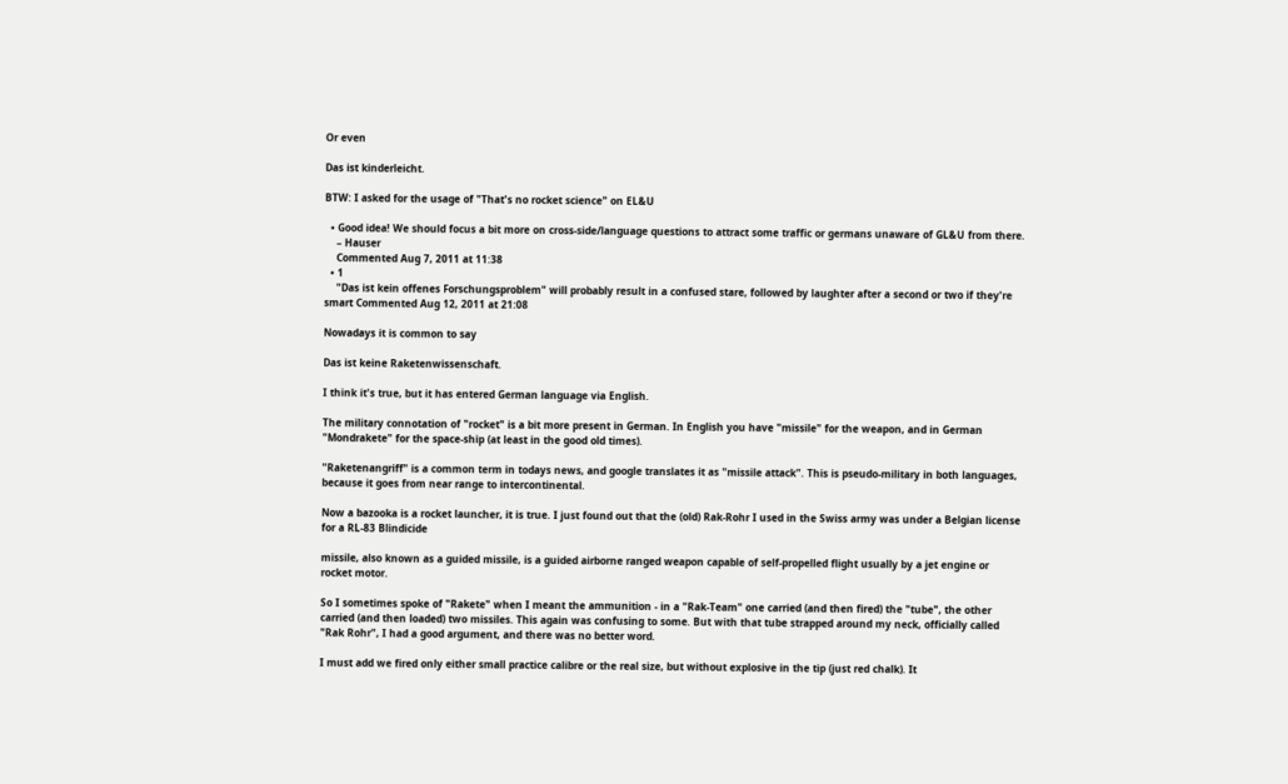Or even

Das ist kinderleicht.

BTW: I asked for the usage of "That's no rocket science" on EL&U

  • Good idea! We should focus a bit more on cross-side/language questions to attract some traffic or germans unaware of GL&U from there.
    – Hauser
    Commented Aug 7, 2011 at 11:38
  • 1
    "Das ist kein offenes Forschungsproblem" will probably result in a confused stare, followed by laughter after a second or two if they're smart Commented Aug 12, 2011 at 21:08

Nowadays it is common to say

Das ist keine Raketenwissenschaft.

I think it's true, but it has entered German language via English.

The military connotation of "rocket" is a bit more present in German. In English you have "missile" for the weapon, and in German "Mondrakete" for the space-ship (at least in the good old times).

"Raketenangriff" is a common term in todays news, and google translates it as "missile attack". This is pseudo-military in both languages, because it goes from near range to intercontinental.

Now a bazooka is a rocket launcher, it is true. I just found out that the (old) Rak-Rohr I used in the Swiss army was under a Belgian license for a RL-83 Blindicide

missile, also known as a guided missile, is a guided airborne ranged weapon capable of self-propelled flight usually by a jet engine or rocket motor.

So I sometimes spoke of "Rakete" when I meant the ammunition - in a "Rak-Team" one carried (and then fired) the "tube", the other carried (and then loaded) two missiles. This again was confusing to some. But with that tube strapped around my neck, officially called "Rak Rohr", I had a good argument, and there was no better word.

I must add we fired only either small practice calibre or the real size, but without explosive in the tip (just red chalk). It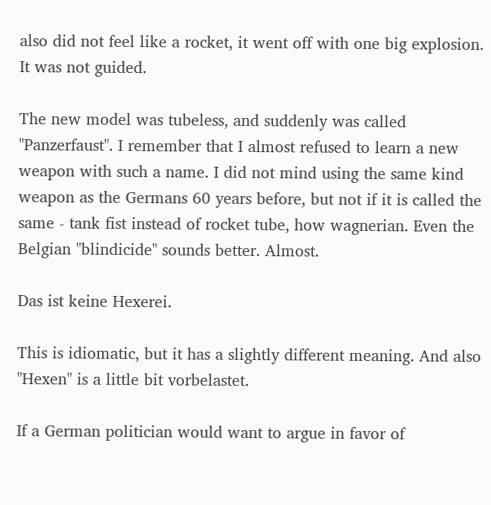also did not feel like a rocket, it went off with one big explosion. It was not guided.

The new model was tubeless, and suddenly was called "Panzerfaust". I remember that I almost refused to learn a new weapon with such a name. I did not mind using the same kind weapon as the Germans 60 years before, but not if it is called the same - tank fist instead of rocket tube, how wagnerian. Even the Belgian "blindicide" sounds better. Almost.

Das ist keine Hexerei.

This is idiomatic, but it has a slightly different meaning. And also "Hexen" is a little bit vorbelastet.

If a German politician would want to argue in favor of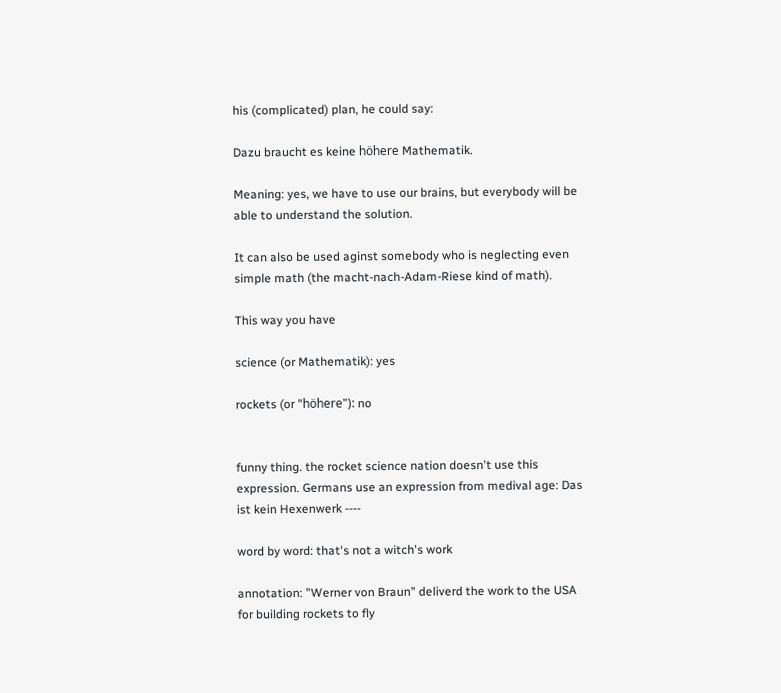his (complicated) plan, he could say:

Dazu braucht es keine höhere Mathematik.

Meaning: yes, we have to use our brains, but everybody will be able to understand the solution.

It can also be used aginst somebody who is neglecting even simple math (the macht-nach-Adam-Riese kind of math).

This way you have

science (or Mathematik): yes

rockets (or "höhere"): no


funny thing. the rocket science nation doesn't use this expression. Germans use an expression from medival age: Das ist kein Hexenwerk ----

word by word: that's not a witch's work

annotation: "Werner von Braun" deliverd the work to the USA for building rockets to fly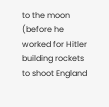to the moon (before he worked for Hitler building rockets to shoot England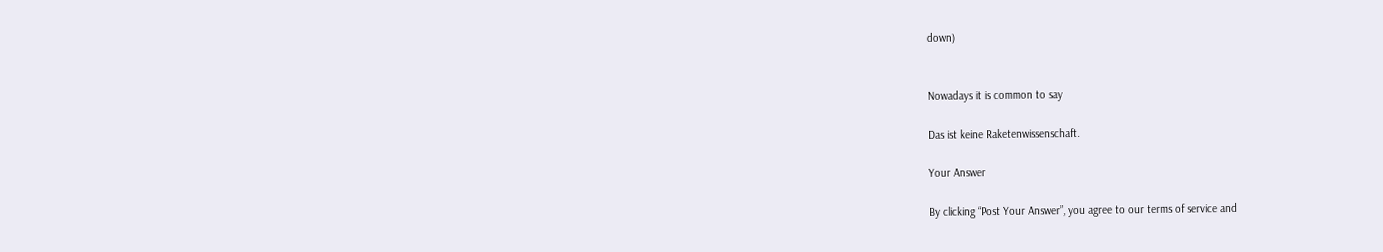down)


Nowadays it is common to say

Das ist keine Raketenwissenschaft.

Your Answer

By clicking “Post Your Answer”, you agree to our terms of service and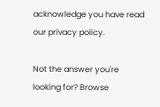acknowledge you have read our privacy policy.

Not the answer you're looking for? Browse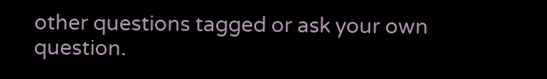other questions tagged or ask your own question.